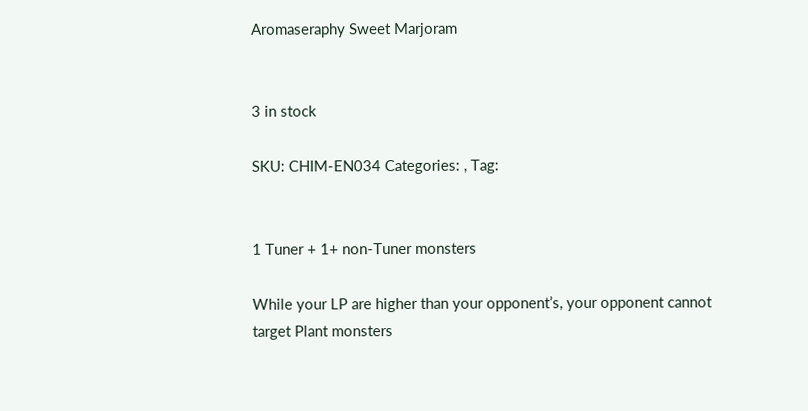Aromaseraphy Sweet Marjoram


3 in stock

SKU: CHIM-EN034 Categories: , Tag:


1 Tuner + 1+ non-Tuner monsters

While your LP are higher than your opponent’s, your opponent cannot target Plant monsters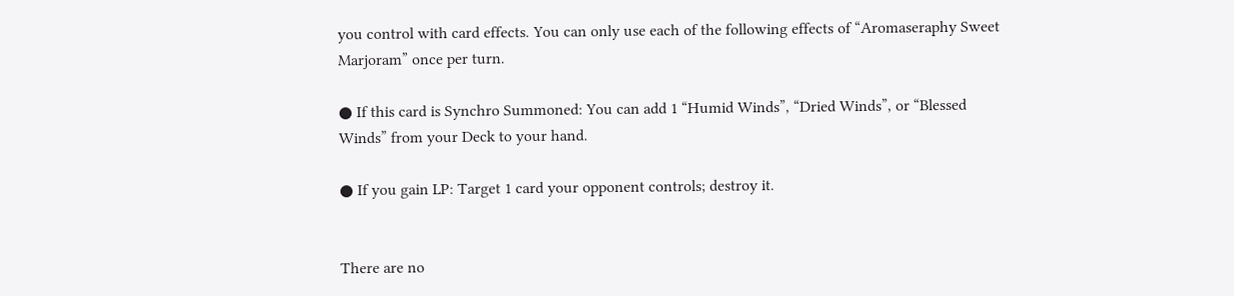you control with card effects. You can only use each of the following effects of “Aromaseraphy Sweet Marjoram” once per turn.

● If this card is Synchro Summoned: You can add 1 “Humid Winds”, “Dried Winds”, or “Blessed Winds” from your Deck to your hand.

● If you gain LP: Target 1 card your opponent controls; destroy it.


There are no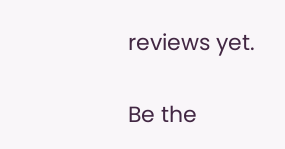reviews yet.

Be the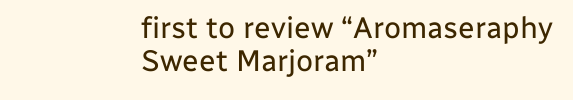first to review “Aromaseraphy Sweet Marjoram”